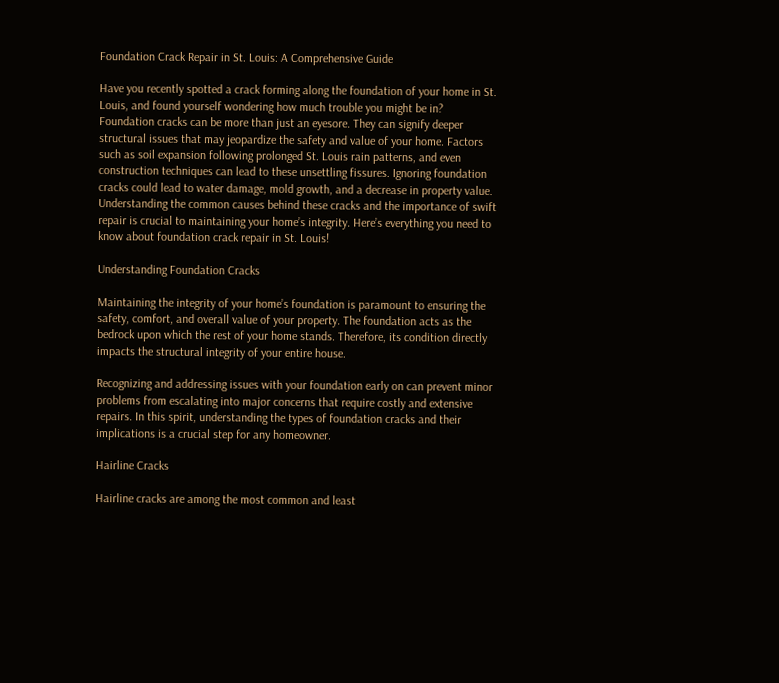Foundation Crack Repair in St. Louis: A Comprehensive Guide

Have you recently spotted a crack forming along the foundation of your home in St. Louis, and found yourself wondering how much trouble you might be in? Foundation cracks can be more than just an eyesore. They can signify deeper structural issues that may jeopardize the safety and value of your home. Factors such as soil expansion following prolonged St. Louis rain patterns, and even construction techniques can lead to these unsettling fissures. Ignoring foundation cracks could lead to water damage, mold growth, and a decrease in property value. Understanding the common causes behind these cracks and the importance of swift repair is crucial to maintaining your home’s integrity. Here’s everything you need to know about foundation crack repair in St. Louis!

Understanding Foundation Cracks

Maintaining the integrity of your home’s foundation is paramount to ensuring the safety, comfort, and overall value of your property. The foundation acts as the bedrock upon which the rest of your home stands. Therefore, its condition directly impacts the structural integrity of your entire house.

Recognizing and addressing issues with your foundation early on can prevent minor problems from escalating into major concerns that require costly and extensive repairs. In this spirit, understanding the types of foundation cracks and their implications is a crucial step for any homeowner.

Hairline Cracks

Hairline cracks are among the most common and least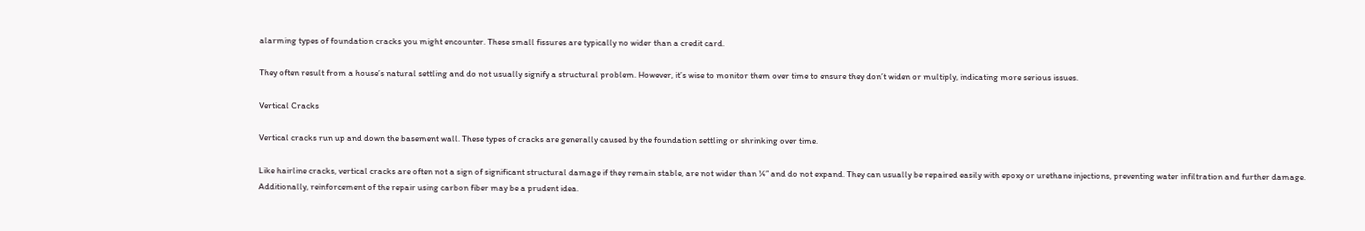alarming types of foundation cracks you might encounter. These small fissures are typically no wider than a credit card.

They often result from a house’s natural settling and do not usually signify a structural problem. However, it’s wise to monitor them over time to ensure they don’t widen or multiply, indicating more serious issues.

Vertical Cracks

Vertical cracks run up and down the basement wall. These types of cracks are generally caused by the foundation settling or shrinking over time.

Like hairline cracks, vertical cracks are often not a sign of significant structural damage if they remain stable, are not wider than ¼” and do not expand. They can usually be repaired easily with epoxy or urethane injections, preventing water infiltration and further damage. Additionally, reinforcement of the repair using carbon fiber may be a prudent idea.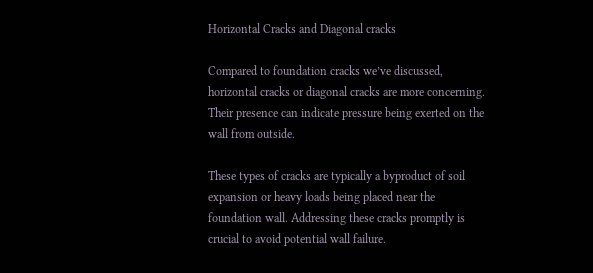Horizontal Cracks and Diagonal cracks

Compared to foundation cracks we’ve discussed, horizontal cracks or diagonal cracks are more concerning. Their presence can indicate pressure being exerted on the wall from outside.

These types of cracks are typically a byproduct of soil expansion or heavy loads being placed near the foundation wall. Addressing these cracks promptly is crucial to avoid potential wall failure.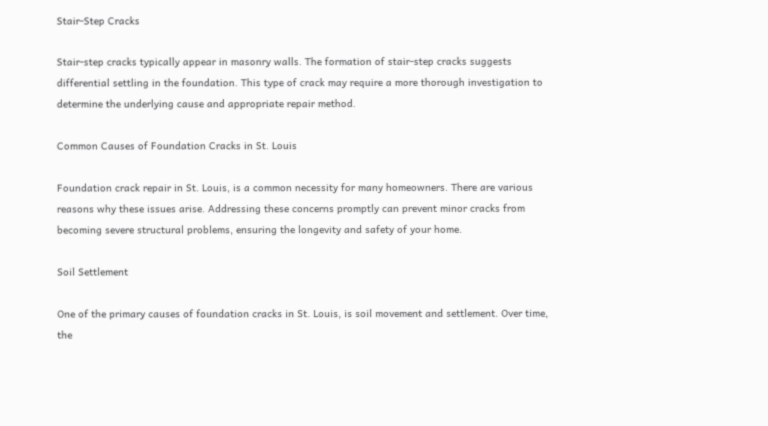Stair-Step Cracks

Stair-step cracks typically appear in masonry walls. The formation of stair-step cracks suggests differential settling in the foundation. This type of crack may require a more thorough investigation to determine the underlying cause and appropriate repair method.

Common Causes of Foundation Cracks in St. Louis

Foundation crack repair in St. Louis, is a common necessity for many homeowners. There are various reasons why these issues arise. Addressing these concerns promptly can prevent minor cracks from becoming severe structural problems, ensuring the longevity and safety of your home.

Soil Settlement

One of the primary causes of foundation cracks in St. Louis, is soil movement and settlement. Over time, the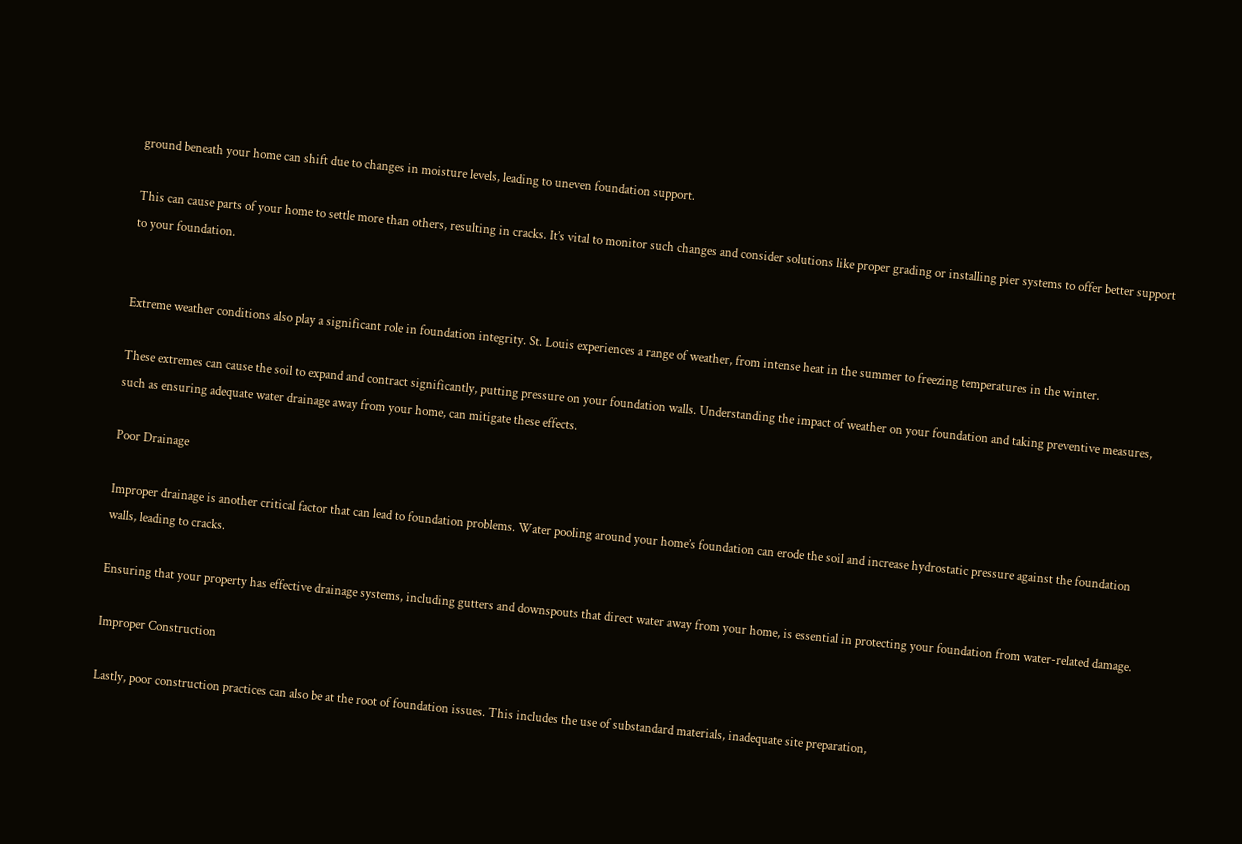ground beneath your home can shift due to changes in moisture levels, leading to uneven foundation support.

This can cause parts of your home to settle more than others, resulting in cracks. It’s vital to monitor such changes and consider solutions like proper grading or installing pier systems to offer better support to your foundation.


Extreme weather conditions also play a significant role in foundation integrity. St. Louis experiences a range of weather, from intense heat in the summer to freezing temperatures in the winter.

These extremes can cause the soil to expand and contract significantly, putting pressure on your foundation walls. Understanding the impact of weather on your foundation and taking preventive measures, such as ensuring adequate water drainage away from your home, can mitigate these effects.

Poor Drainage

Improper drainage is another critical factor that can lead to foundation problems. Water pooling around your home’s foundation can erode the soil and increase hydrostatic pressure against the foundation walls, leading to cracks.

Ensuring that your property has effective drainage systems, including gutters and downspouts that direct water away from your home, is essential in protecting your foundation from water-related damage.

Improper Construction

Lastly, poor construction practices can also be at the root of foundation issues. This includes the use of substandard materials, inadequate site preparation,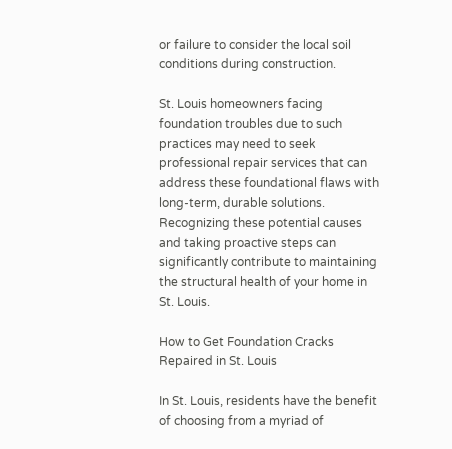or failure to consider the local soil conditions during construction.

St. Louis homeowners facing foundation troubles due to such practices may need to seek professional repair services that can address these foundational flaws with long-term, durable solutions. Recognizing these potential causes and taking proactive steps can significantly contribute to maintaining the structural health of your home in St. Louis.

How to Get Foundation Cracks Repaired in St. Louis

In St. Louis, residents have the benefit of choosing from a myriad of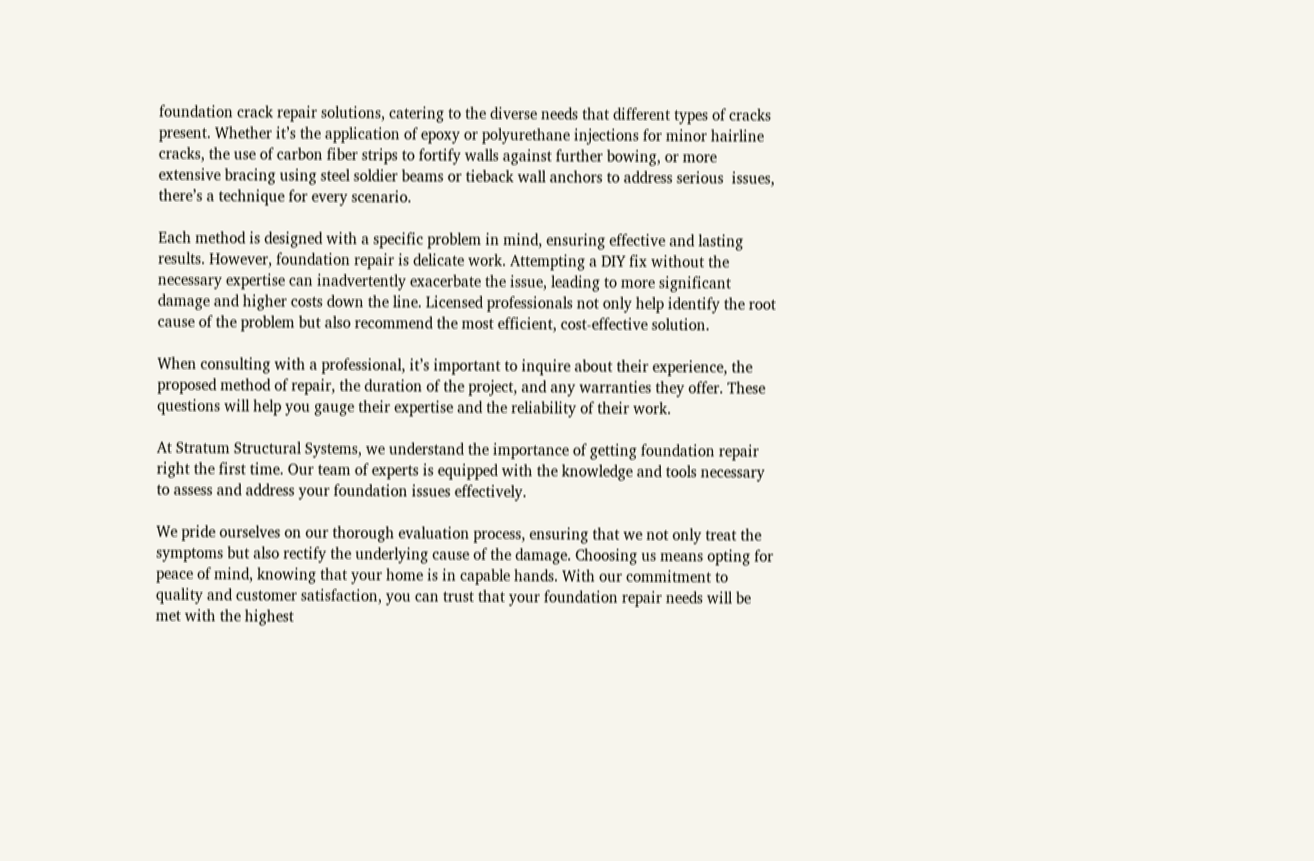foundation crack repair solutions, catering to the diverse needs that different types of cracks present. Whether it’s the application of epoxy or polyurethane injections for minor hairline cracks, the use of carbon fiber strips to fortify walls against further bowing, or more extensive bracing using steel soldier beams or tieback wall anchors to address serious  issues, there’s a technique for every scenario.

Each method is designed with a specific problem in mind, ensuring effective and lasting results. However, foundation repair is delicate work. Attempting a DIY fix without the necessary expertise can inadvertently exacerbate the issue, leading to more significant damage and higher costs down the line. Licensed professionals not only help identify the root cause of the problem but also recommend the most efficient, cost-effective solution.

When consulting with a professional, it’s important to inquire about their experience, the proposed method of repair, the duration of the project, and any warranties they offer. These questions will help you gauge their expertise and the reliability of their work.

At Stratum Structural Systems, we understand the importance of getting foundation repair right the first time. Our team of experts is equipped with the knowledge and tools necessary to assess and address your foundation issues effectively.

We pride ourselves on our thorough evaluation process, ensuring that we not only treat the symptoms but also rectify the underlying cause of the damage. Choosing us means opting for peace of mind, knowing that your home is in capable hands. With our commitment to quality and customer satisfaction, you can trust that your foundation repair needs will be met with the highest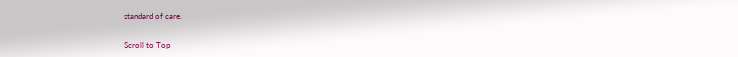standard of care.


Scroll to Top